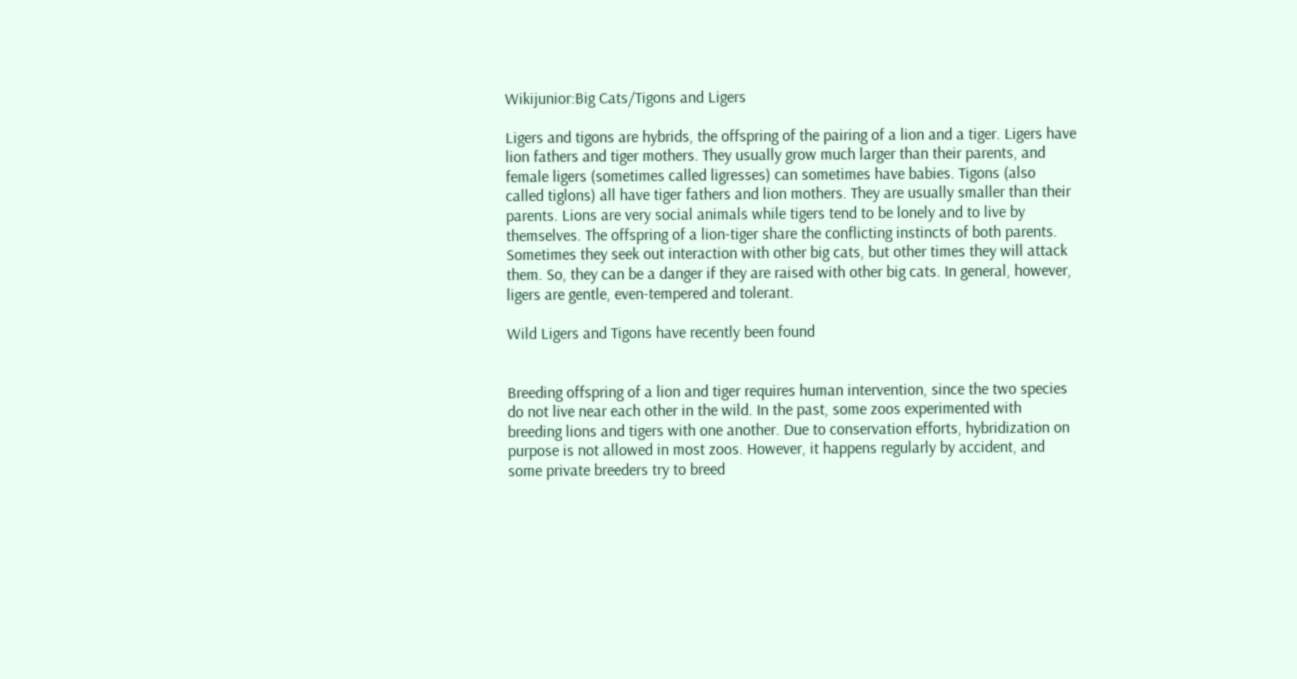Wikijunior:Big Cats/Tigons and Ligers

Ligers and tigons are hybrids, the offspring of the pairing of a lion and a tiger. Ligers have lion fathers and tiger mothers. They usually grow much larger than their parents, and female ligers (sometimes called ligresses) can sometimes have babies. Tigons (also called tiglons) all have tiger fathers and lion mothers. They are usually smaller than their parents. Lions are very social animals while tigers tend to be lonely and to live by themselves. The offspring of a lion-tiger share the conflicting instincts of both parents. Sometimes they seek out interaction with other big cats, but other times they will attack them. So, they can be a danger if they are raised with other big cats. In general, however, ligers are gentle, even-tempered and tolerant.

Wild Ligers and Tigons have recently been found


Breeding offspring of a lion and tiger requires human intervention, since the two species do not live near each other in the wild. In the past, some zoos experimented with breeding lions and tigers with one another. Due to conservation efforts, hybridization on purpose is not allowed in most zoos. However, it happens regularly by accident, and some private breeders try to breed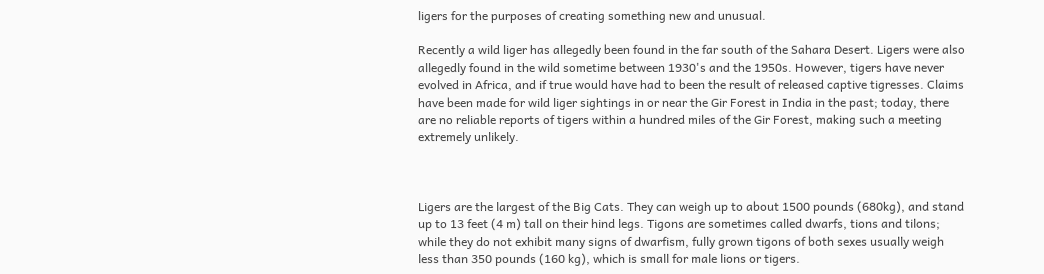ligers for the purposes of creating something new and unusual.

Recently a wild liger has allegedly been found in the far south of the Sahara Desert. Ligers were also allegedly found in the wild sometime between 1930's and the 1950s. However, tigers have never evolved in Africa, and if true would have had to been the result of released captive tigresses. Claims have been made for wild liger sightings in or near the Gir Forest in India in the past; today, there are no reliable reports of tigers within a hundred miles of the Gir Forest, making such a meeting extremely unlikely.



Ligers are the largest of the Big Cats. They can weigh up to about 1500 pounds (680kg), and stand up to 13 feet (4 m) tall on their hind legs. Tigons are sometimes called dwarfs, tions and tilons; while they do not exhibit many signs of dwarfism, fully grown tigons of both sexes usually weigh less than 350 pounds (160 kg), which is small for male lions or tigers.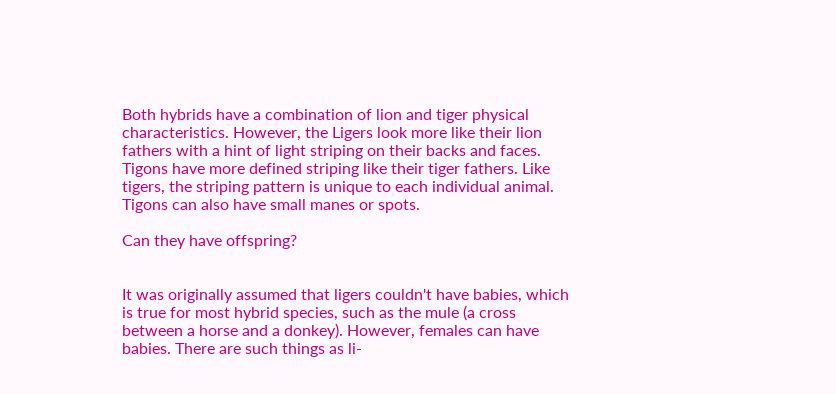Both hybrids have a combination of lion and tiger physical characteristics. However, the Ligers look more like their lion fathers with a hint of light striping on their backs and faces. Tigons have more defined striping like their tiger fathers. Like tigers, the striping pattern is unique to each individual animal. Tigons can also have small manes or spots.

Can they have offspring?


It was originally assumed that ligers couldn't have babies, which is true for most hybrid species, such as the mule (a cross between a horse and a donkey). However, females can have babies. There are such things as li-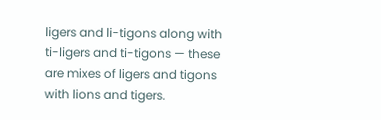ligers and li-tigons along with ti-ligers and ti-tigons — these are mixes of ligers and tigons with lions and tigers.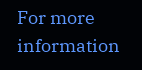For more information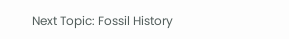Next Topic: Fossil History